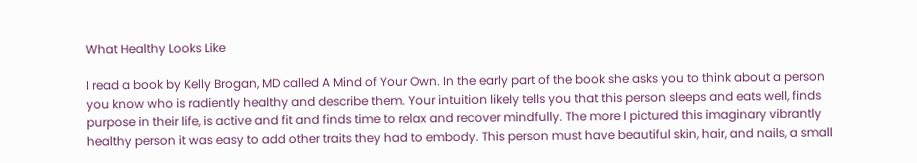What Healthy Looks Like

I read a book by Kelly Brogan, MD called A Mind of Your Own. In the early part of the book she asks you to think about a person you know who is radiently healthy and describe them. Your intuition likely tells you that this person sleeps and eats well, finds purpose in their life, is active and fit and finds time to relax and recover mindfully. The more I pictured this imaginary vibrantly healthy person it was easy to add other traits they had to embody. This person must have beautiful skin, hair, and nails, a small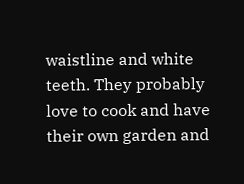waistline and white teeth. They probably love to cook and have their own garden and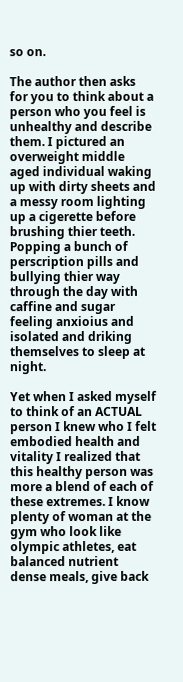so on.

The author then asks for you to think about a person who you feel is unhealthy and describe them. I pictured an overweight middle aged individual waking up with dirty sheets and a messy room lighting up a cigerette before brushing thier teeth. Popping a bunch of perscription pills and bullying thier way through the day with caffine and sugar feeling anxioius and isolated and driking themselves to sleep at night.

Yet when I asked myself to think of an ACTUAL person I knew who I felt embodied health and vitality I realized that this healthy person was more a blend of each of these extremes. I know plenty of woman at the gym who look like olympic athletes, eat balanced nutrient dense meals, give back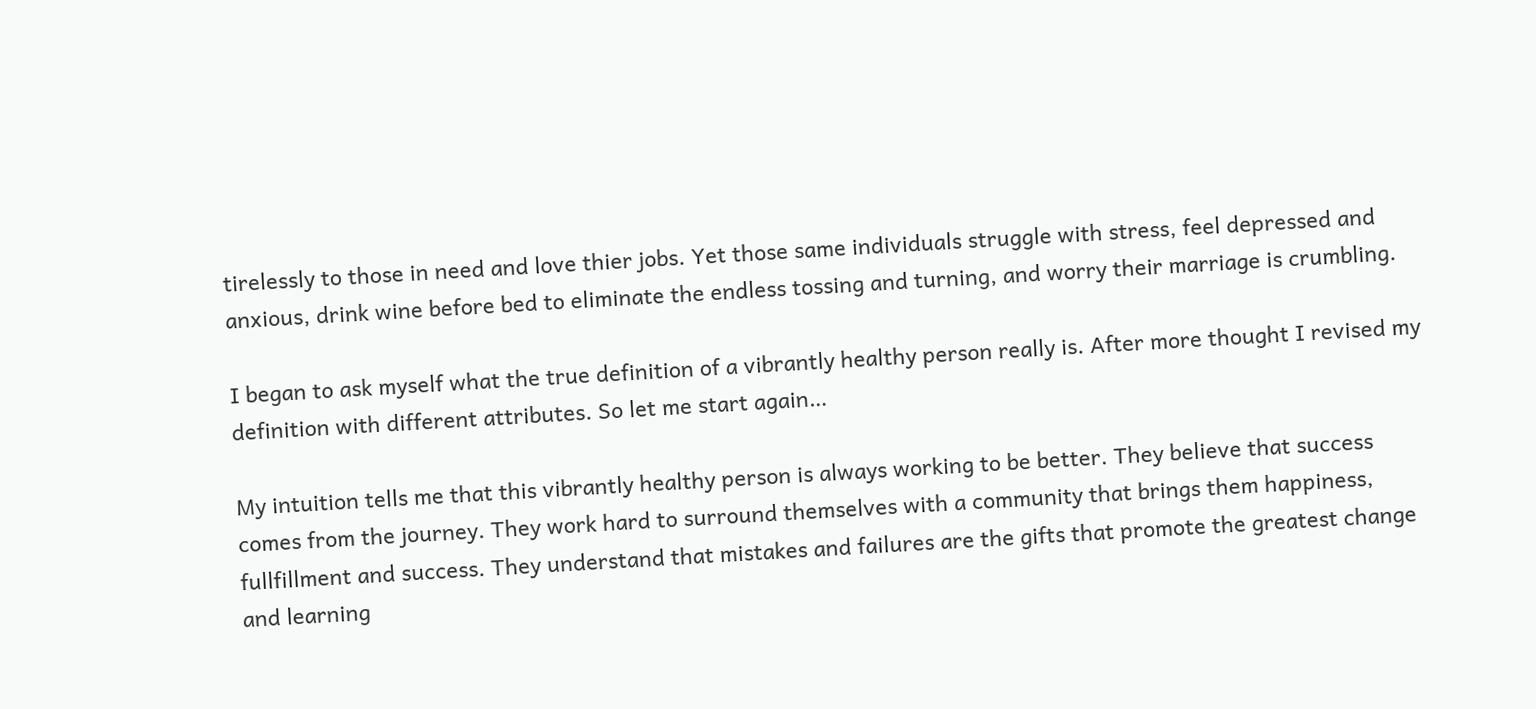tirelessly to those in need and love thier jobs. Yet those same individuals struggle with stress, feel depressed and anxious, drink wine before bed to eliminate the endless tossing and turning, and worry their marriage is crumbling.

I began to ask myself what the true definition of a vibrantly healthy person really is. After more thought I revised my definition with different attributes. So let me start again…

My intuition tells me that this vibrantly healthy person is always working to be better. They believe that success comes from the journey. They work hard to surround themselves with a community that brings them happiness, fullfillment and success. They understand that mistakes and failures are the gifts that promote the greatest change and learning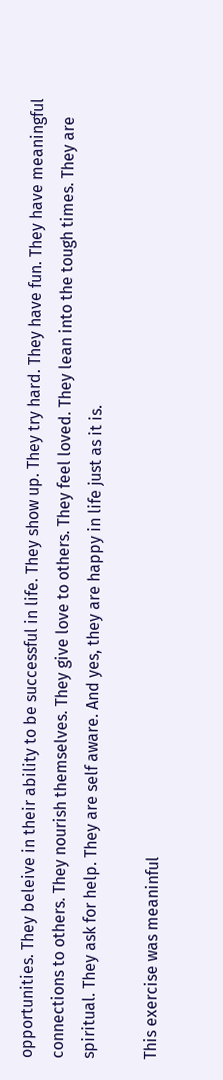opportunities. They beleive in their ability to be successful in life. They show up. They try hard. They have fun. They have meaningful connections to others. They nourish themselves. They give love to others. They feel loved. They lean into the tough times. They are spiritual. They ask for help. They are self aware. And yes, they are happy in life just as it is.

This exercise was meaninful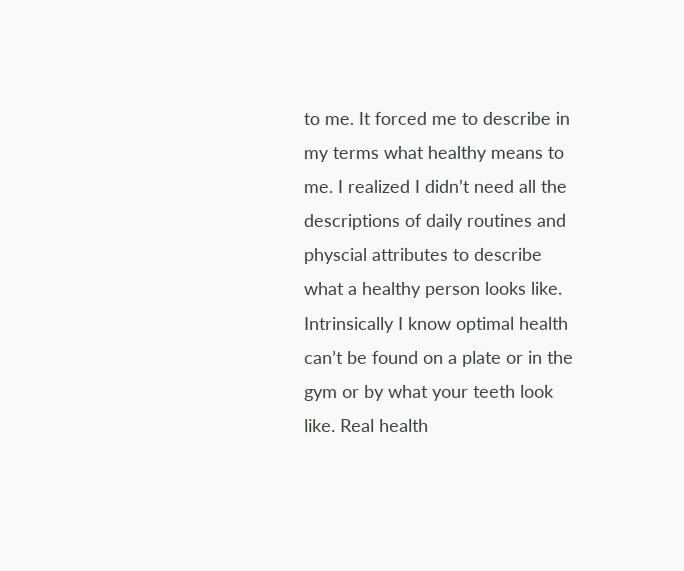to me. It forced me to describe in my terms what healthy means to me. I realized I didn’t need all the descriptions of daily routines and physcial attributes to describe what a healthy person looks like. Intrinsically I know optimal health can’t be found on a plate or in the gym or by what your teeth look like. Real health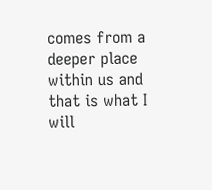comes from a deeper place within us and that is what I will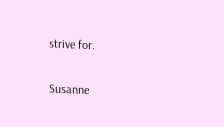strive for.

Susanne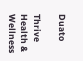Duato

Thrive Health & Wellness